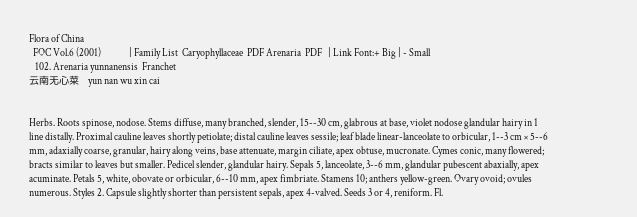Flora of China
  FOC Vol.6 (2001)              | Family List  Caryophyllaceae  PDF Arenaria  PDF   | Link Font:+ Big | - Small
   102. Arenaria yunnanensis  Franchet
云南无心菜   yun nan wu xin cai


Herbs. Roots spinose, nodose. Stems diffuse, many branched, slender, 15--30 cm, glabrous at base, violet nodose glandular hairy in 1 line distally. Proximal cauline leaves shortly petiolate; distal cauline leaves sessile; leaf blade linear-lanceolate to orbicular, 1--3 cm × 5--6 mm, adaxially coarse, granular, hairy along veins, base attenuate, margin ciliate, apex obtuse, mucronate. Cymes conic, many flowered; bracts similar to leaves but smaller. Pedicel slender, glandular hairy. Sepals 5, lanceolate, 3--6 mm, glandular pubescent abaxially, apex acuminate. Petals 5, white, obovate or orbicular, 6--10 mm, apex fimbriate. Stamens 10; anthers yellow-green. Ovary ovoid; ovules numerous. Styles 2. Capsule slightly shorter than persistent sepals, apex 4-valved. Seeds 3 or 4, reniform. Fl.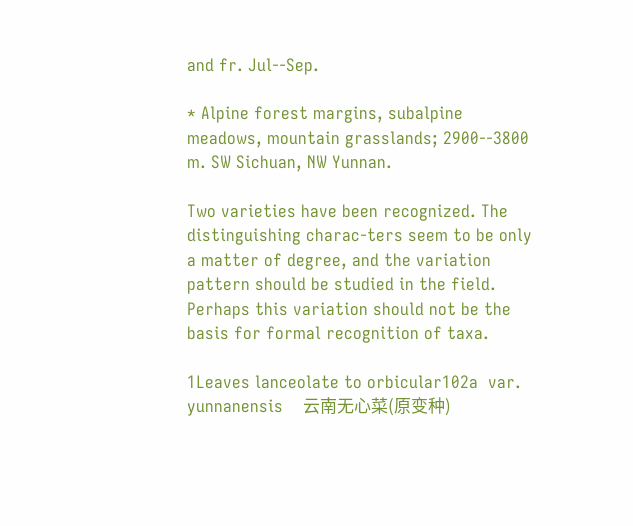and fr. Jul--Sep.

* Alpine forest margins, subalpine meadows, mountain grasslands; 2900--3800 m. SW Sichuan, NW Yunnan.

Two varieties have been recognized. The distinguishing charac-ters seem to be only a matter of degree, and the variation pattern should be studied in the field. Perhaps this variation should not be the basis for formal recognition of taxa.

1Leaves lanceolate to orbicular102a  var. yunnanensis    云南无心菜(原变种)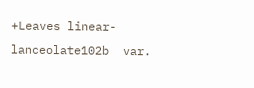+Leaves linear-lanceolate102b  var.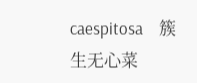caespitosa    簇生无心菜